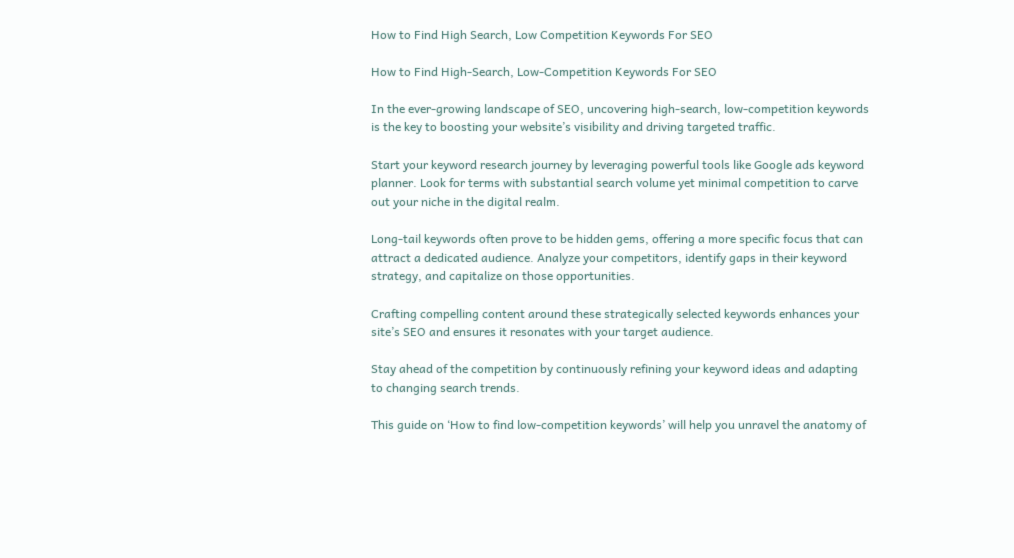How to Find High Search, Low Competition Keywords For SEO

How to Find High-Search, Low-Competition Keywords For SEO

In the ever-growing landscape of SEO, uncovering high-search, low-competition keywords is the key to boosting your website’s visibility and driving targeted traffic.

Start your keyword research journey by leveraging powerful tools like Google ads keyword planner. Look for terms with substantial search volume yet minimal competition to carve out your niche in the digital realm.

Long-tail keywords often prove to be hidden gems, offering a more specific focus that can attract a dedicated audience. Analyze your competitors, identify gaps in their keyword strategy, and capitalize on those opportunities.

Crafting compelling content around these strategically selected keywords enhances your site’s SEO and ensures it resonates with your target audience.

Stay ahead of the competition by continuously refining your keyword ideas and adapting to changing search trends.

This guide on ‘How to find low-competition keywords’ will help you unravel the anatomy of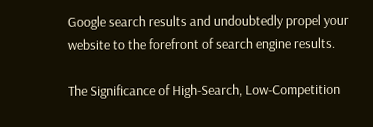Google search results and undoubtedly propel your website to the forefront of search engine results.

The Significance of High-Search, Low-Competition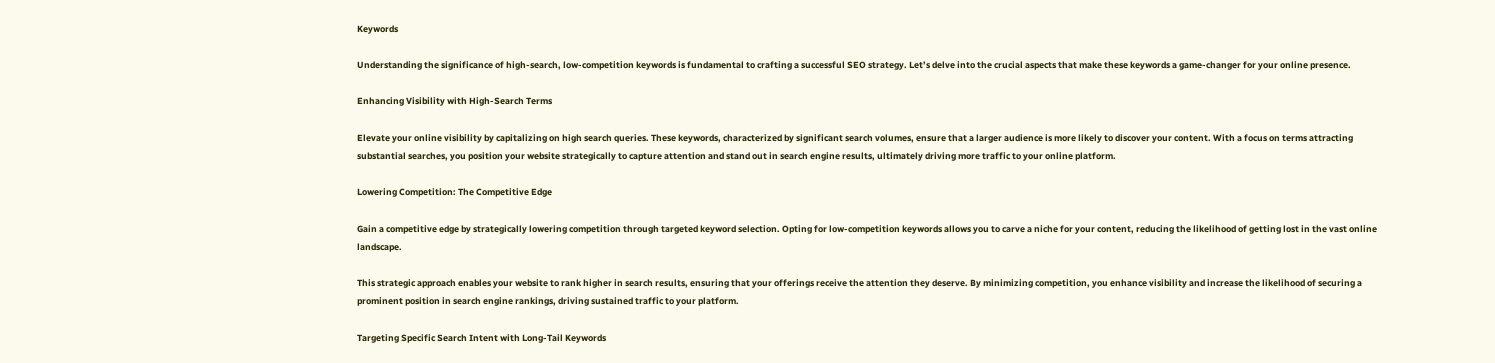Keywords

Understanding the significance of high-search, low-competition keywords is fundamental to crafting a successful SEO strategy. Let’s delve into the crucial aspects that make these keywords a game-changer for your online presence.

Enhancing Visibility with High-Search Terms

Elevate your online visibility by capitalizing on high search queries. These keywords, characterized by significant search volumes, ensure that a larger audience is more likely to discover your content. With a focus on terms attracting substantial searches, you position your website strategically to capture attention and stand out in search engine results, ultimately driving more traffic to your online platform.

Lowering Competition: The Competitive Edge

Gain a competitive edge by strategically lowering competition through targeted keyword selection. Opting for low-competition keywords allows you to carve a niche for your content, reducing the likelihood of getting lost in the vast online landscape.

This strategic approach enables your website to rank higher in search results, ensuring that your offerings receive the attention they deserve. By minimizing competition, you enhance visibility and increase the likelihood of securing a prominent position in search engine rankings, driving sustained traffic to your platform.

Targeting Specific Search Intent with Long-Tail Keywords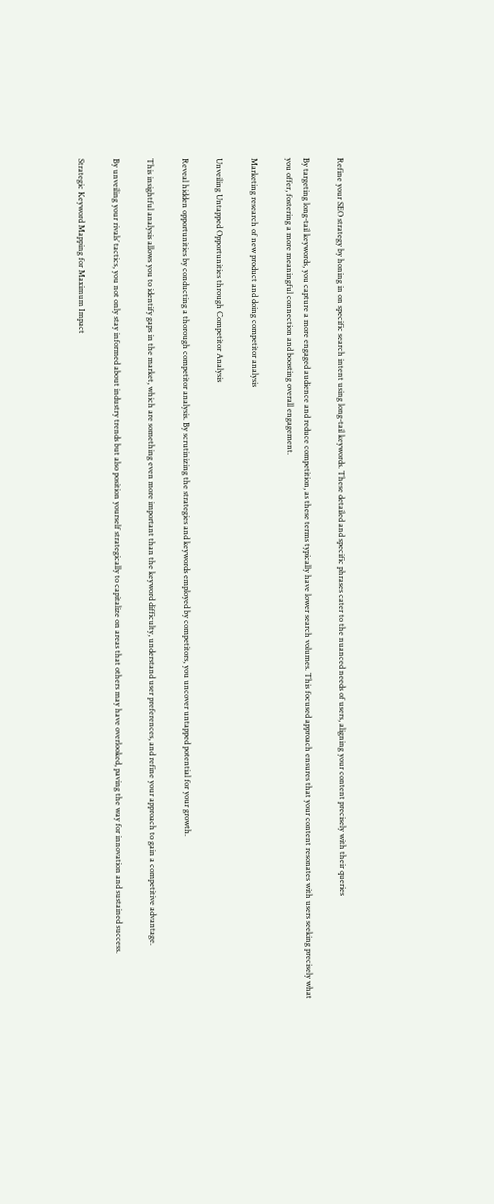Refine your SEO strategy by honing in on specific search intent using long-tail keywords. These detailed and specific phrases cater to the nuanced needs of users, aligning your content precisely with their queries

By targeting long-tail keywords, you capture a more engaged audience and reduce competition, as these terms typically have lower search volumes. This focused approach ensures that your content resonates with users seeking precisely what you offer, fostering a more meaningful connection and boosting overall engagement.

Marketing research of new product and doing competitor analysis

Unveiling Untapped Opportunities through Competitor Analysis

Reveal hidden opportunities by conducting a thorough competitor analysis. By scrutinizing the strategies and keywords employed by competitors, you uncover untapped potential for your growth.

This insightful analysis allows you to identify gaps in the market, which are something even more important than the keyword difficulty, understand user preferences, and refine your approach to gain a competitive advantage.

By unveiling your rivals’ tactics, you not only stay informed about industry trends but also position yourself strategically to capitalize on areas that others may have overlooked, paving the way for innovation and sustained success.

Strategic Keyword Mapping for Maximum Impact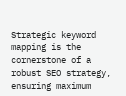Strategic keyword mapping is the cornerstone of a robust SEO strategy, ensuring maximum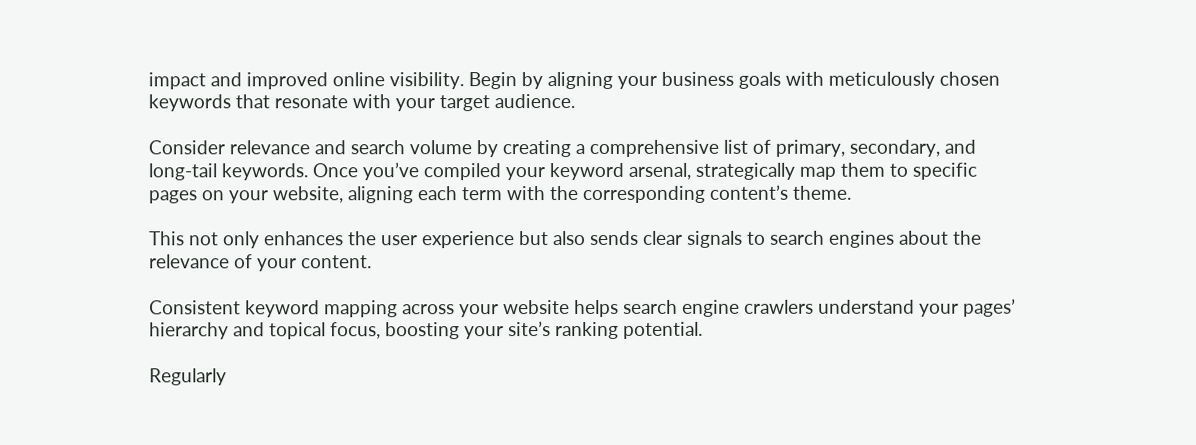impact and improved online visibility. Begin by aligning your business goals with meticulously chosen keywords that resonate with your target audience.

Consider relevance and search volume by creating a comprehensive list of primary, secondary, and long-tail keywords. Once you’ve compiled your keyword arsenal, strategically map them to specific pages on your website, aligning each term with the corresponding content’s theme.

This not only enhances the user experience but also sends clear signals to search engines about the relevance of your content.

Consistent keyword mapping across your website helps search engine crawlers understand your pages’ hierarchy and topical focus, boosting your site’s ranking potential.

Regularly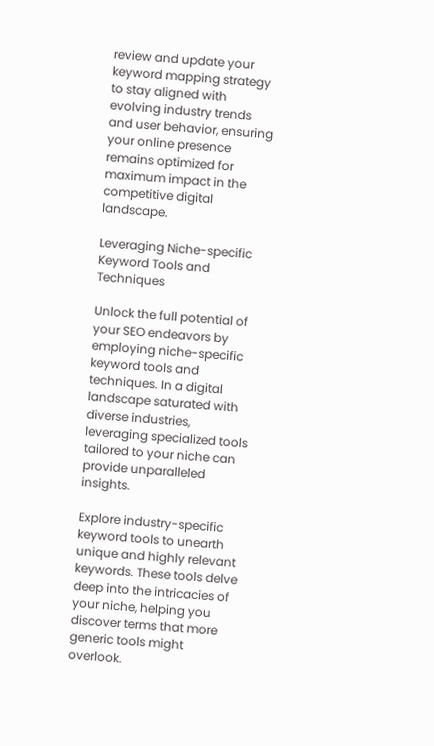review and update your keyword mapping strategy to stay aligned with evolving industry trends and user behavior, ensuring your online presence remains optimized for maximum impact in the competitive digital landscape.

Leveraging Niche-specific Keyword Tools and Techniques

Unlock the full potential of your SEO endeavors by employing niche-specific keyword tools and techniques. In a digital landscape saturated with diverse industries, leveraging specialized tools tailored to your niche can provide unparalleled insights.

Explore industry-specific keyword tools to unearth unique and highly relevant keywords. These tools delve deep into the intricacies of your niche, helping you discover terms that more generic tools might overlook.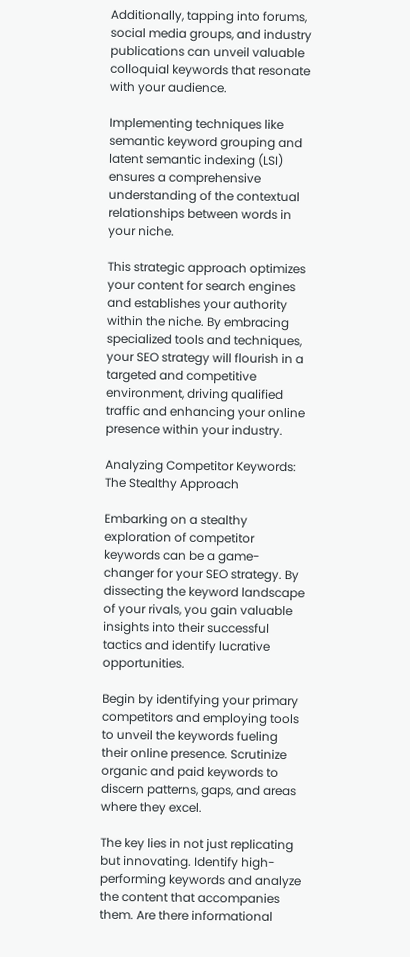Additionally, tapping into forums, social media groups, and industry publications can unveil valuable colloquial keywords that resonate with your audience.

Implementing techniques like semantic keyword grouping and latent semantic indexing (LSI) ensures a comprehensive understanding of the contextual relationships between words in your niche.

This strategic approach optimizes your content for search engines and establishes your authority within the niche. By embracing specialized tools and techniques, your SEO strategy will flourish in a targeted and competitive environment, driving qualified traffic and enhancing your online presence within your industry.

Analyzing Competitor Keywords: The Stealthy Approach

Embarking on a stealthy exploration of competitor keywords can be a game-changer for your SEO strategy. By dissecting the keyword landscape of your rivals, you gain valuable insights into their successful tactics and identify lucrative opportunities.

Begin by identifying your primary competitors and employing tools to unveil the keywords fueling their online presence. Scrutinize organic and paid keywords to discern patterns, gaps, and areas where they excel.

The key lies in not just replicating but innovating. Identify high-performing keywords and analyze the content that accompanies them. Are there informational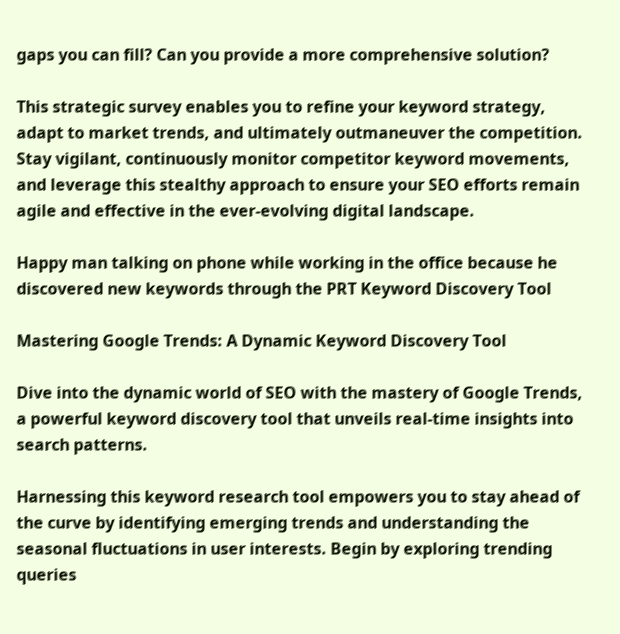gaps you can fill? Can you provide a more comprehensive solution?

This strategic survey enables you to refine your keyword strategy, adapt to market trends, and ultimately outmaneuver the competition. Stay vigilant, continuously monitor competitor keyword movements, and leverage this stealthy approach to ensure your SEO efforts remain agile and effective in the ever-evolving digital landscape.

Happy man talking on phone while working in the office because he discovered new keywords through the PRT Keyword Discovery Tool

Mastering Google Trends: A Dynamic Keyword Discovery Tool

Dive into the dynamic world of SEO with the mastery of Google Trends, a powerful keyword discovery tool that unveils real-time insights into search patterns.

Harnessing this keyword research tool empowers you to stay ahead of the curve by identifying emerging trends and understanding the seasonal fluctuations in user interests. Begin by exploring trending queries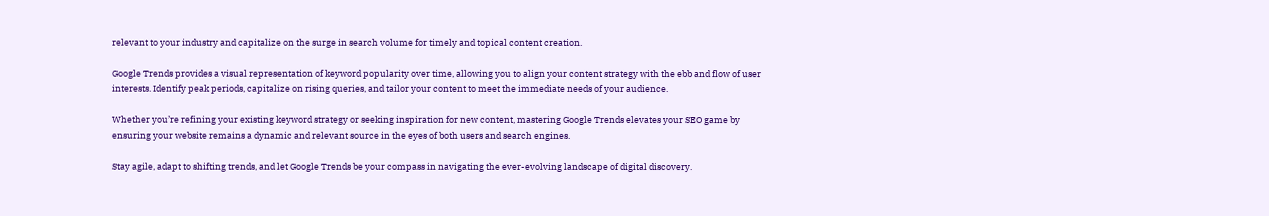relevant to your industry and capitalize on the surge in search volume for timely and topical content creation.

Google Trends provides a visual representation of keyword popularity over time, allowing you to align your content strategy with the ebb and flow of user interests. Identify peak periods, capitalize on rising queries, and tailor your content to meet the immediate needs of your audience.

Whether you’re refining your existing keyword strategy or seeking inspiration for new content, mastering Google Trends elevates your SEO game by ensuring your website remains a dynamic and relevant source in the eyes of both users and search engines.

Stay agile, adapt to shifting trends, and let Google Trends be your compass in navigating the ever-evolving landscape of digital discovery.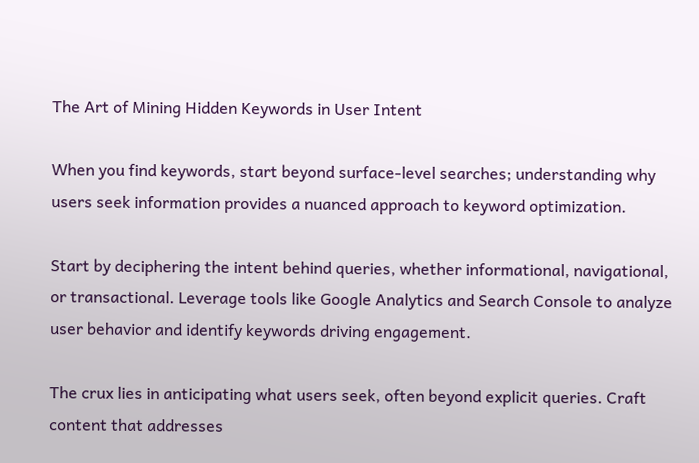The Art of Mining Hidden Keywords in User Intent

When you find keywords, start beyond surface-level searches; understanding why users seek information provides a nuanced approach to keyword optimization.

Start by deciphering the intent behind queries, whether informational, navigational, or transactional. Leverage tools like Google Analytics and Search Console to analyze user behavior and identify keywords driving engagement.

The crux lies in anticipating what users seek, often beyond explicit queries. Craft content that addresses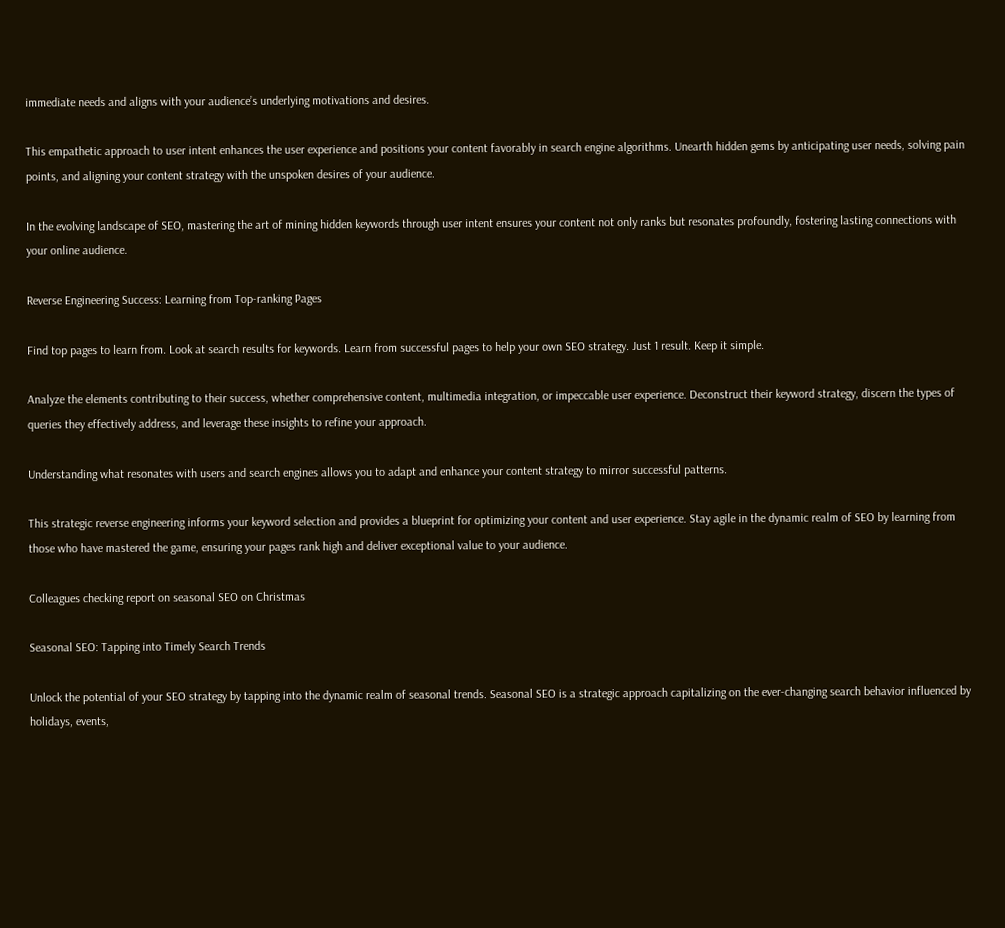immediate needs and aligns with your audience’s underlying motivations and desires.

This empathetic approach to user intent enhances the user experience and positions your content favorably in search engine algorithms. Unearth hidden gems by anticipating user needs, solving pain points, and aligning your content strategy with the unspoken desires of your audience.

In the evolving landscape of SEO, mastering the art of mining hidden keywords through user intent ensures your content not only ranks but resonates profoundly, fostering lasting connections with your online audience.

Reverse Engineering Success: Learning from Top-ranking Pages

Find top pages to learn from. Look at search results for keywords. Learn from successful pages to help your own SEO strategy. Just 1 result. Keep it simple.

Analyze the elements contributing to their success, whether comprehensive content, multimedia integration, or impeccable user experience. Deconstruct their keyword strategy, discern the types of queries they effectively address, and leverage these insights to refine your approach.

Understanding what resonates with users and search engines allows you to adapt and enhance your content strategy to mirror successful patterns.

This strategic reverse engineering informs your keyword selection and provides a blueprint for optimizing your content and user experience. Stay agile in the dynamic realm of SEO by learning from those who have mastered the game, ensuring your pages rank high and deliver exceptional value to your audience.

Colleagues checking report on seasonal SEO on Christmas

Seasonal SEO: Tapping into Timely Search Trends

Unlock the potential of your SEO strategy by tapping into the dynamic realm of seasonal trends. Seasonal SEO is a strategic approach capitalizing on the ever-changing search behavior influenced by holidays, events,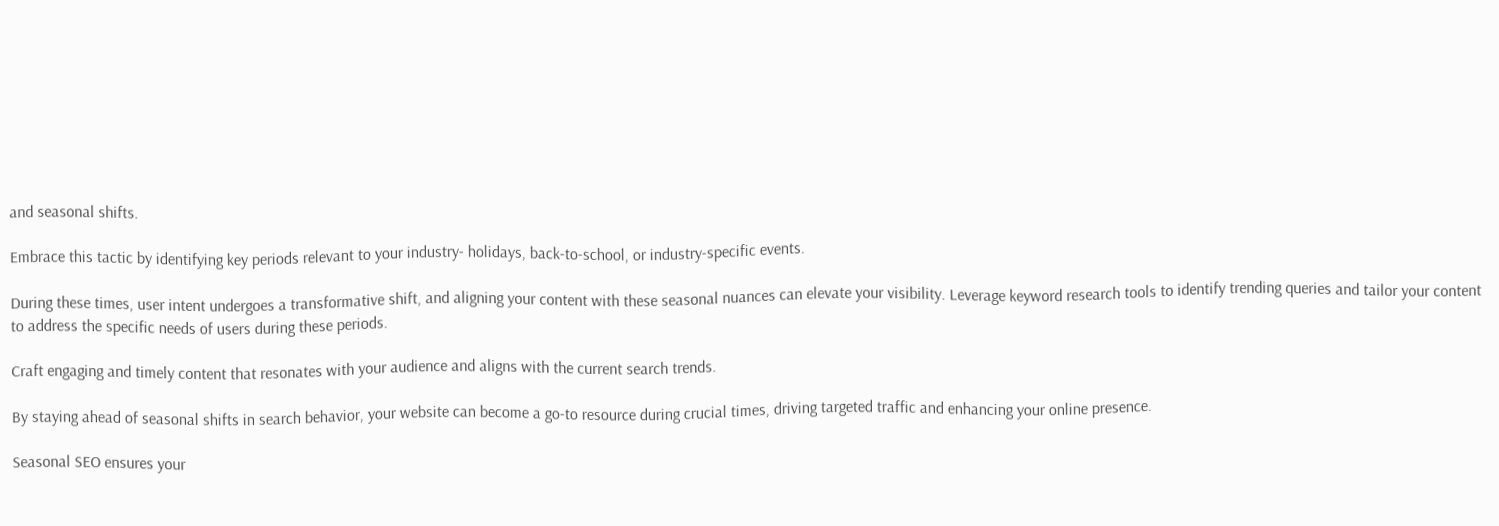and seasonal shifts.

Embrace this tactic by identifying key periods relevant to your industry- holidays, back-to-school, or industry-specific events.

During these times, user intent undergoes a transformative shift, and aligning your content with these seasonal nuances can elevate your visibility. Leverage keyword research tools to identify trending queries and tailor your content to address the specific needs of users during these periods.

Craft engaging and timely content that resonates with your audience and aligns with the current search trends.

By staying ahead of seasonal shifts in search behavior, your website can become a go-to resource during crucial times, driving targeted traffic and enhancing your online presence.

Seasonal SEO ensures your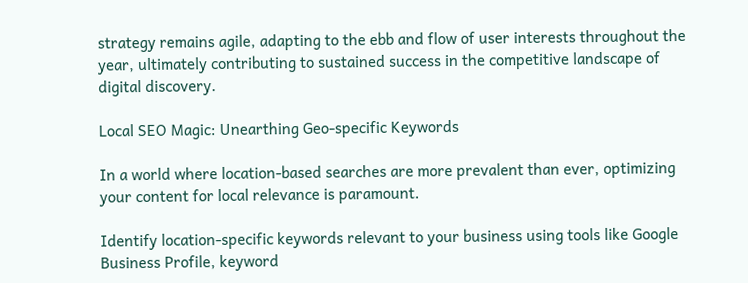strategy remains agile, adapting to the ebb and flow of user interests throughout the year, ultimately contributing to sustained success in the competitive landscape of digital discovery.

Local SEO Magic: Unearthing Geo-specific Keywords

In a world where location-based searches are more prevalent than ever, optimizing your content for local relevance is paramount.

Identify location-specific keywords relevant to your business using tools like Google Business Profile, keyword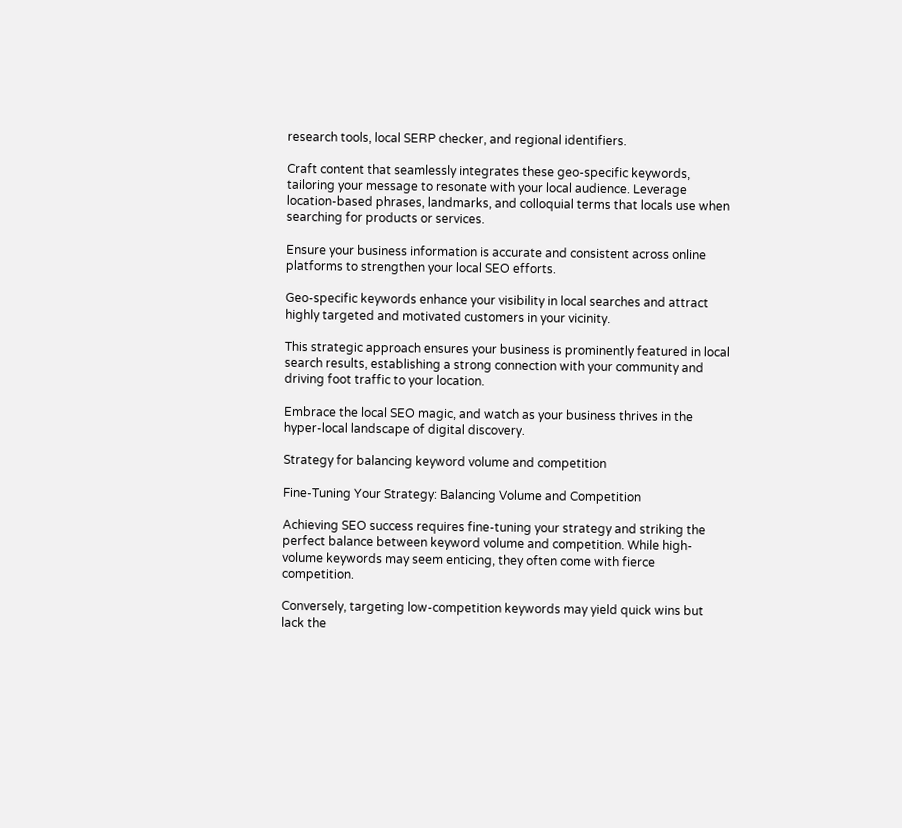research tools, local SERP checker, and regional identifiers.

Craft content that seamlessly integrates these geo-specific keywords, tailoring your message to resonate with your local audience. Leverage location-based phrases, landmarks, and colloquial terms that locals use when searching for products or services.

Ensure your business information is accurate and consistent across online platforms to strengthen your local SEO efforts.

Geo-specific keywords enhance your visibility in local searches and attract highly targeted and motivated customers in your vicinity.

This strategic approach ensures your business is prominently featured in local search results, establishing a strong connection with your community and driving foot traffic to your location.

Embrace the local SEO magic, and watch as your business thrives in the hyper-local landscape of digital discovery.

Strategy for balancing keyword volume and competition

Fine-Tuning Your Strategy: Balancing Volume and Competition

Achieving SEO success requires fine-tuning your strategy and striking the perfect balance between keyword volume and competition. While high-volume keywords may seem enticing, they often come with fierce competition.

Conversely, targeting low-competition keywords may yield quick wins but lack the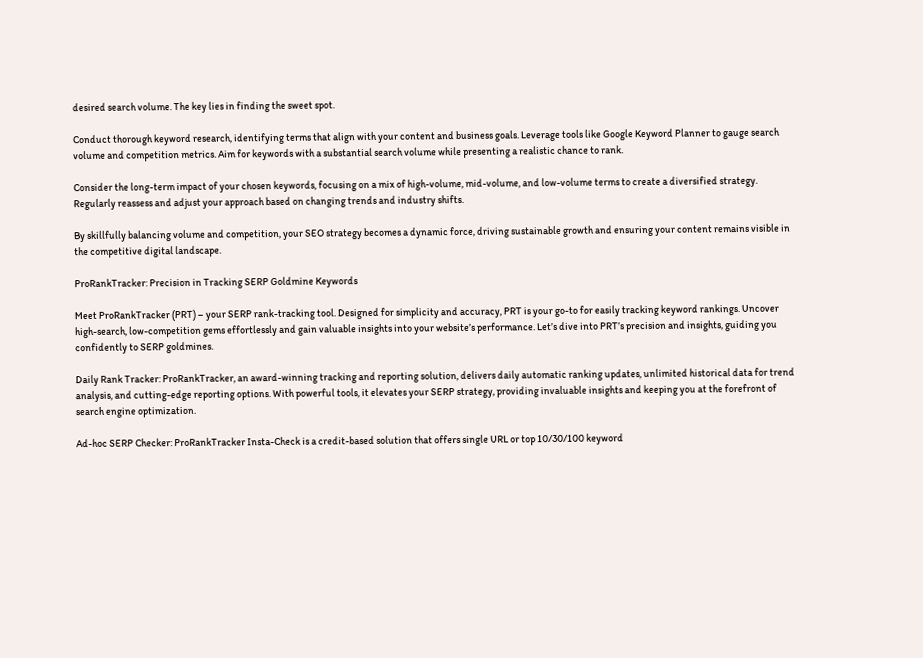desired search volume. The key lies in finding the sweet spot.

Conduct thorough keyword research, identifying terms that align with your content and business goals. Leverage tools like Google Keyword Planner to gauge search volume and competition metrics. Aim for keywords with a substantial search volume while presenting a realistic chance to rank.

Consider the long-term impact of your chosen keywords, focusing on a mix of high-volume, mid-volume, and low-volume terms to create a diversified strategy. Regularly reassess and adjust your approach based on changing trends and industry shifts.

By skillfully balancing volume and competition, your SEO strategy becomes a dynamic force, driving sustainable growth and ensuring your content remains visible in the competitive digital landscape.

ProRankTracker: Precision in Tracking SERP Goldmine Keywords

Meet ProRankTracker (PRT) – your SERP rank-tracking tool. Designed for simplicity and accuracy, PRT is your go-to for easily tracking keyword rankings. Uncover high-search, low-competition gems effortlessly and gain valuable insights into your website’s performance. Let’s dive into PRT’s precision and insights, guiding you confidently to SERP goldmines.

Daily Rank Tracker: ProRankTracker, an award-winning tracking and reporting solution, delivers daily automatic ranking updates, unlimited historical data for trend analysis, and cutting-edge reporting options. With powerful tools, it elevates your SERP strategy, providing invaluable insights and keeping you at the forefront of search engine optimization.

Ad-hoc SERP Checker: ProRankTracker Insta-Check is a credit-based solution that offers single URL or top 10/30/100 keyword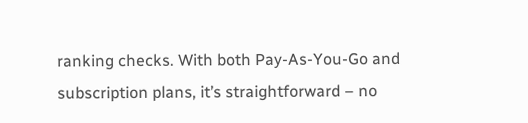ranking checks. With both Pay-As-You-Go and subscription plans, it’s straightforward – no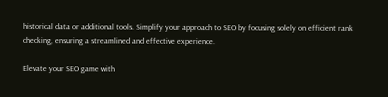historical data or additional tools. Simplify your approach to SEO by focusing solely on efficient rank checking, ensuring a streamlined and effective experience.

Elevate your SEO game with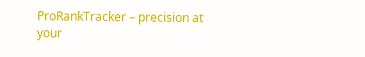ProRankTracker – precision at your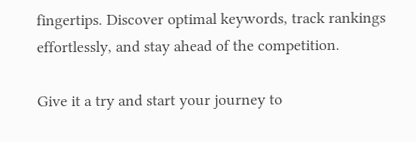fingertips. Discover optimal keywords, track rankings effortlessly, and stay ahead of the competition.

Give it a try and start your journey to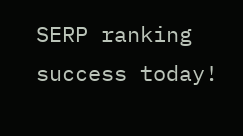SERP ranking success today!